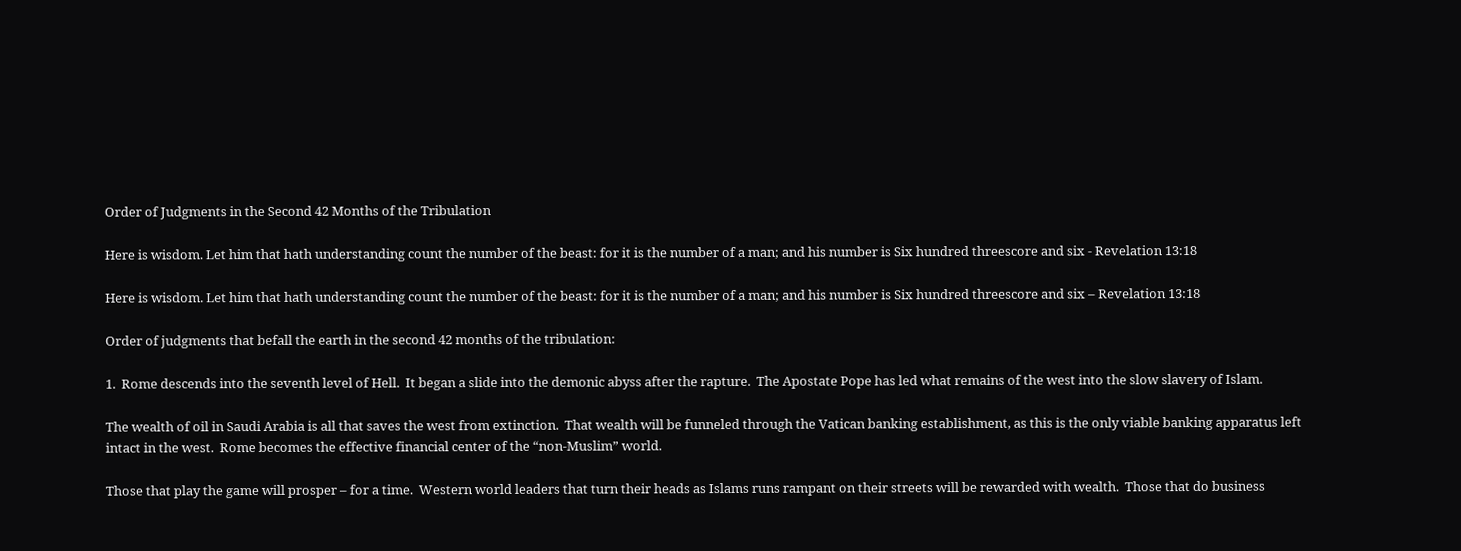Order of Judgments in the Second 42 Months of the Tribulation

Here is wisdom. Let him that hath understanding count the number of the beast: for it is the number of a man; and his number is Six hundred threescore and six - Revelation 13:18

Here is wisdom. Let him that hath understanding count the number of the beast: for it is the number of a man; and his number is Six hundred threescore and six – Revelation 13:18

Order of judgments that befall the earth in the second 42 months of the tribulation:

1.  Rome descends into the seventh level of Hell.  It began a slide into the demonic abyss after the rapture.  The Apostate Pope has led what remains of the west into the slow slavery of Islam.

The wealth of oil in Saudi Arabia is all that saves the west from extinction.  That wealth will be funneled through the Vatican banking establishment, as this is the only viable banking apparatus left intact in the west.  Rome becomes the effective financial center of the “non-Muslim” world.

Those that play the game will prosper – for a time.  Western world leaders that turn their heads as Islams runs rampant on their streets will be rewarded with wealth.  Those that do business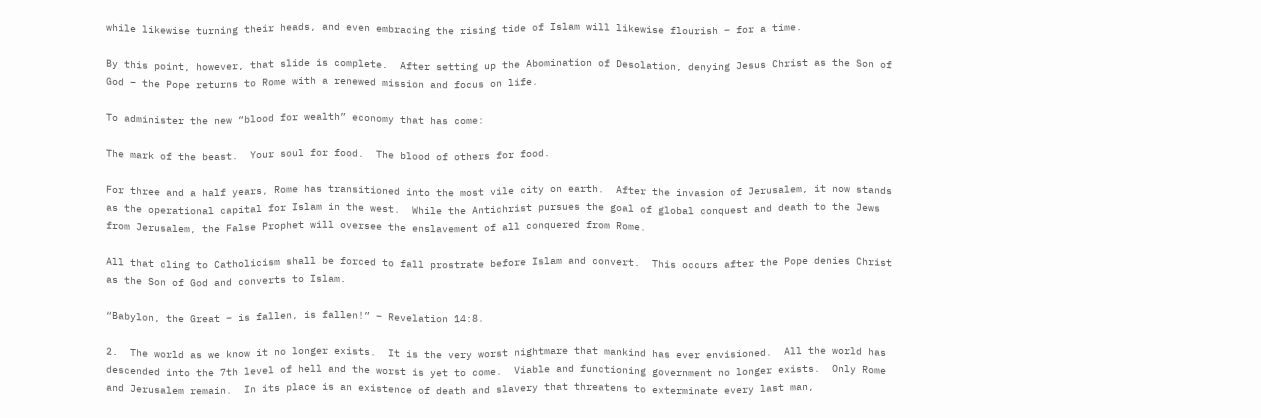while likewise turning their heads, and even embracing the rising tide of Islam will likewise flourish – for a time.

By this point, however, that slide is complete.  After setting up the Abomination of Desolation, denying Jesus Christ as the Son of God – the Pope returns to Rome with a renewed mission and focus on life.

To administer the new “blood for wealth” economy that has come:

The mark of the beast.  Your soul for food.  The blood of others for food.

For three and a half years, Rome has transitioned into the most vile city on earth.  After the invasion of Jerusalem, it now stands as the operational capital for Islam in the west.  While the Antichrist pursues the goal of global conquest and death to the Jews from Jerusalem, the False Prophet will oversee the enslavement of all conquered from Rome.

All that cling to Catholicism shall be forced to fall prostrate before Islam and convert.  This occurs after the Pope denies Christ as the Son of God and converts to Islam.

“Babylon, the Great – is fallen, is fallen!” – Revelation 14:8.

2.  The world as we know it no longer exists.  It is the very worst nightmare that mankind has ever envisioned.  All the world has descended into the 7th level of hell and the worst is yet to come.  Viable and functioning government no longer exists.  Only Rome and Jerusalem remain.  In its place is an existence of death and slavery that threatens to exterminate every last man,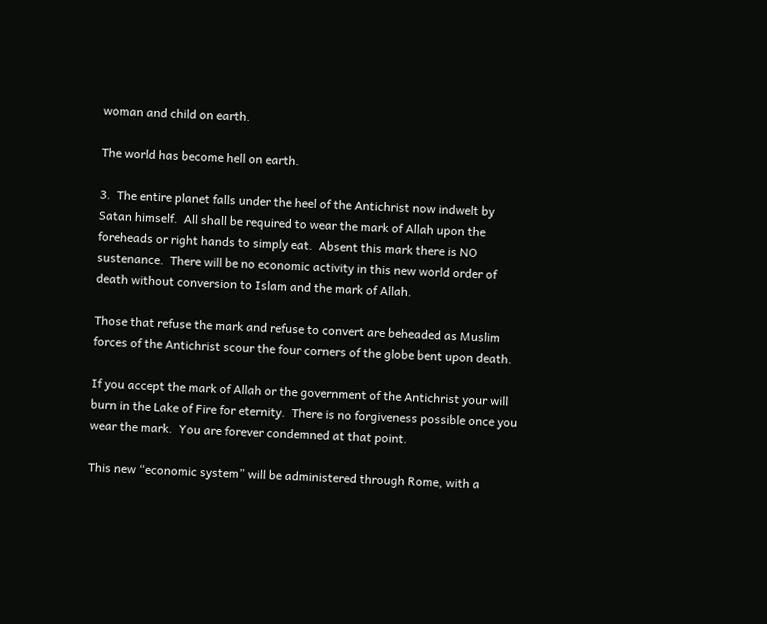woman and child on earth.

The world has become hell on earth.

3.  The entire planet falls under the heel of the Antichrist now indwelt by Satan himself.  All shall be required to wear the mark of Allah upon the foreheads or right hands to simply eat.  Absent this mark there is NO sustenance.  There will be no economic activity in this new world order of death without conversion to Islam and the mark of Allah.

Those that refuse the mark and refuse to convert are beheaded as Muslim forces of the Antichrist scour the four corners of the globe bent upon death.

If you accept the mark of Allah or the government of the Antichrist your will burn in the Lake of Fire for eternity.  There is no forgiveness possible once you wear the mark.  You are forever condemned at that point.

This new “economic system” will be administered through Rome, with a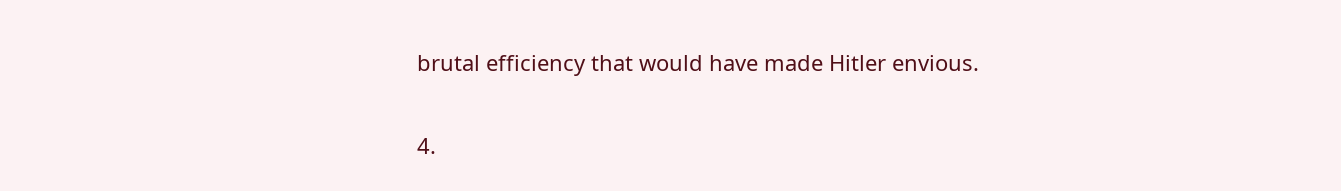brutal efficiency that would have made Hitler envious.

4.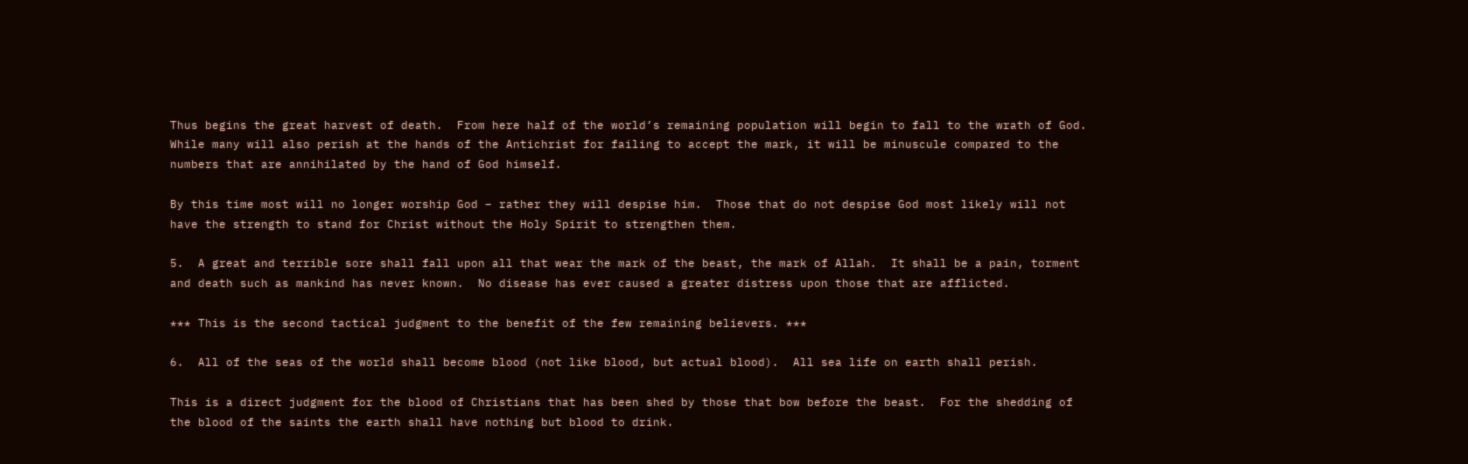Thus begins the great harvest of death.  From here half of the world’s remaining population will begin to fall to the wrath of God.  While many will also perish at the hands of the Antichrist for failing to accept the mark, it will be minuscule compared to the numbers that are annihilated by the hand of God himself.

By this time most will no longer worship God – rather they will despise him.  Those that do not despise God most likely will not have the strength to stand for Christ without the Holy Spirit to strengthen them.

5.  A great and terrible sore shall fall upon all that wear the mark of the beast, the mark of Allah.  It shall be a pain, torment and death such as mankind has never known.  No disease has ever caused a greater distress upon those that are afflicted.

*** This is the second tactical judgment to the benefit of the few remaining believers. ***

6.  All of the seas of the world shall become blood (not like blood, but actual blood).  All sea life on earth shall perish.

This is a direct judgment for the blood of Christians that has been shed by those that bow before the beast.  For the shedding of the blood of the saints the earth shall have nothing but blood to drink.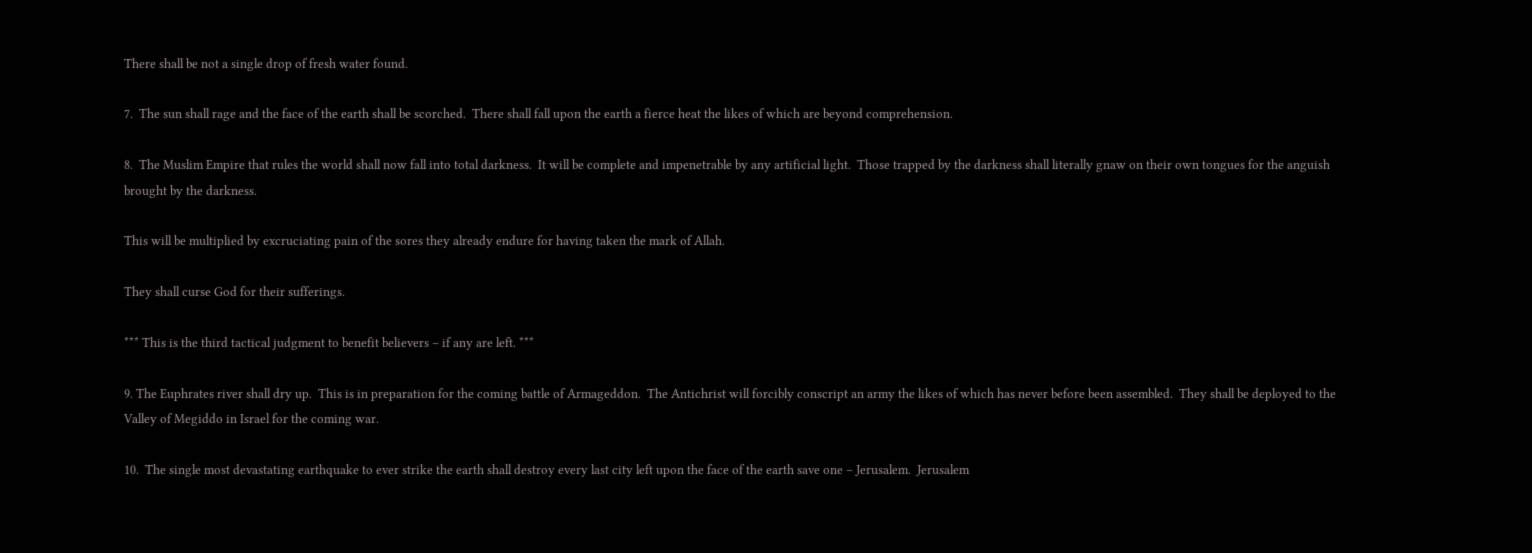There shall be not a single drop of fresh water found.

7.  The sun shall rage and the face of the earth shall be scorched.  There shall fall upon the earth a fierce heat the likes of which are beyond comprehension.

8.  The Muslim Empire that rules the world shall now fall into total darkness.  It will be complete and impenetrable by any artificial light.  Those trapped by the darkness shall literally gnaw on their own tongues for the anguish brought by the darkness.

This will be multiplied by excruciating pain of the sores they already endure for having taken the mark of Allah.

They shall curse God for their sufferings.

*** This is the third tactical judgment to benefit believers – if any are left. ***

9. The Euphrates river shall dry up.  This is in preparation for the coming battle of Armageddon.  The Antichrist will forcibly conscript an army the likes of which has never before been assembled.  They shall be deployed to the Valley of Megiddo in Israel for the coming war.

10.  The single most devastating earthquake to ever strike the earth shall destroy every last city left upon the face of the earth save one – Jerusalem.  Jerusalem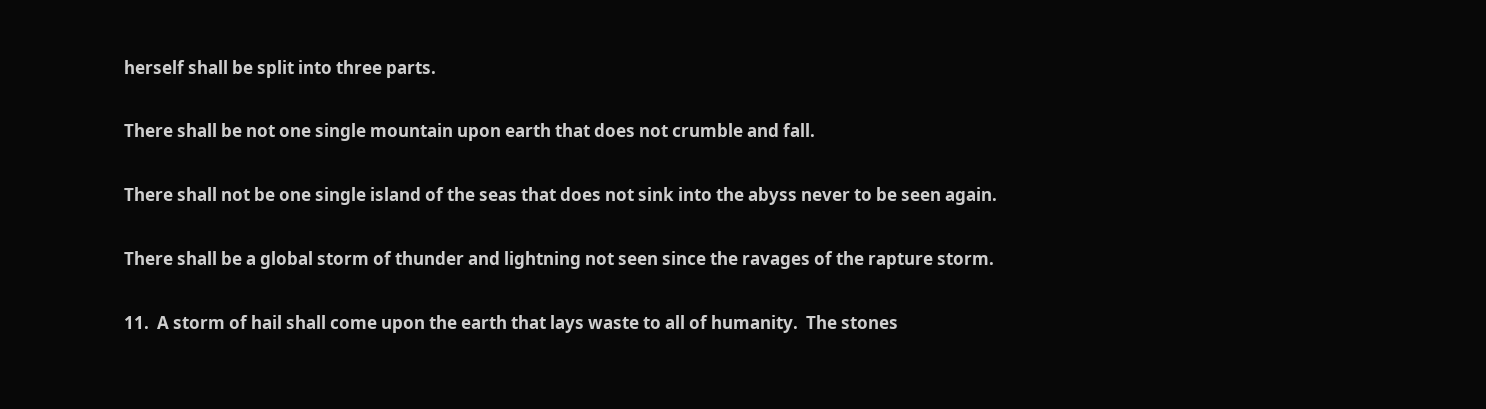herself shall be split into three parts.

There shall be not one single mountain upon earth that does not crumble and fall.

There shall not be one single island of the seas that does not sink into the abyss never to be seen again.

There shall be a global storm of thunder and lightning not seen since the ravages of the rapture storm.

11.  A storm of hail shall come upon the earth that lays waste to all of humanity.  The stones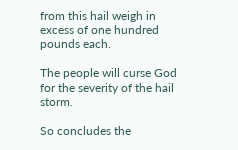from this hail weigh in excess of one hundred pounds each.

The people will curse God for the severity of the hail storm.

So concludes the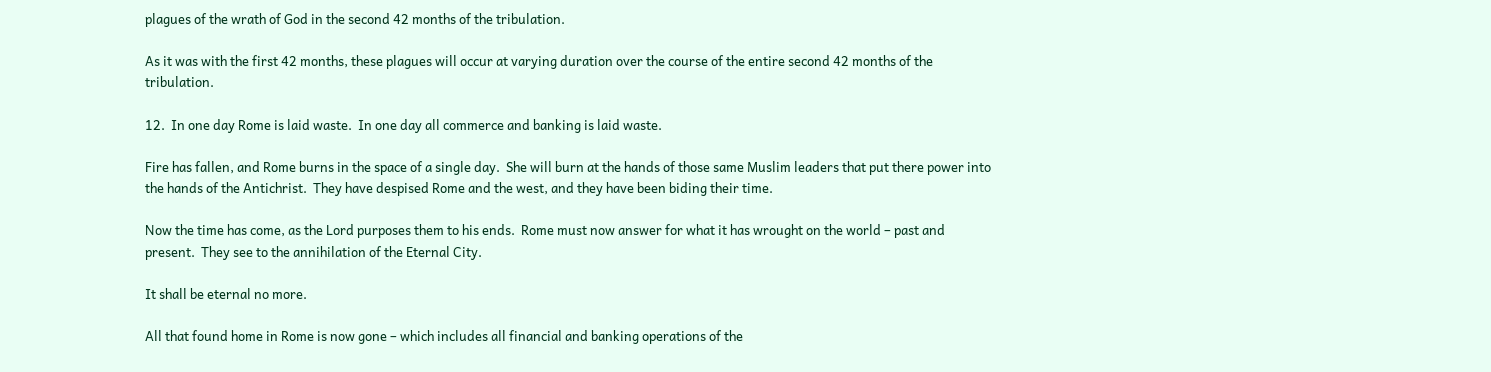plagues of the wrath of God in the second 42 months of the tribulation.

As it was with the first 42 months, these plagues will occur at varying duration over the course of the entire second 42 months of the tribulation.

12.  In one day Rome is laid waste.  In one day all commerce and banking is laid waste.

Fire has fallen, and Rome burns in the space of a single day.  She will burn at the hands of those same Muslim leaders that put there power into the hands of the Antichrist.  They have despised Rome and the west, and they have been biding their time.

Now the time has come, as the Lord purposes them to his ends.  Rome must now answer for what it has wrought on the world – past and present.  They see to the annihilation of the Eternal City.

It shall be eternal no more.

All that found home in Rome is now gone – which includes all financial and banking operations of the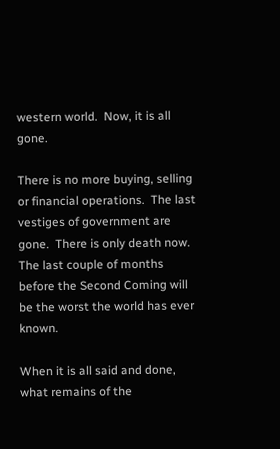western world.  Now, it is all gone.

There is no more buying, selling or financial operations.  The last vestiges of government are gone.  There is only death now.  The last couple of months before the Second Coming will be the worst the world has ever known.

When it is all said and done, what remains of the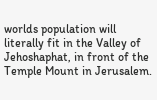worlds population will literally fit in the Valley of Jehoshaphat, in front of the Temple Mount in Jerusalem.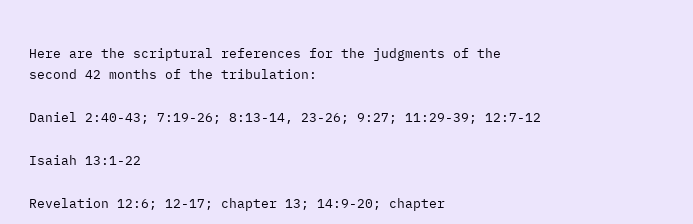Here are the scriptural references for the judgments of the second 42 months of the tribulation:

Daniel 2:40-43; 7:19-26; 8:13-14, 23-26; 9:27; 11:29-39; 12:7-12

Isaiah 13:1-22

Revelation 12:6; 12-17; chapter 13; 14:9-20; chapter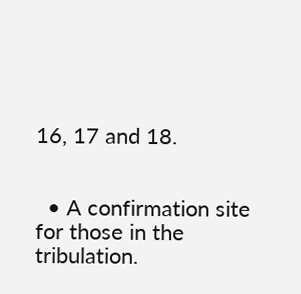16, 17 and 18.


  • A confirmation site for those in the tribulation.